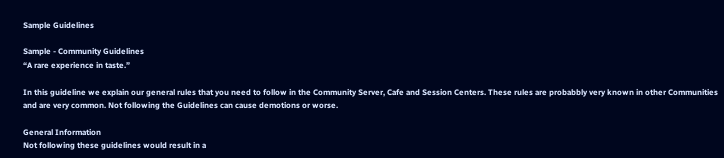Sample Guidelines

Sample - Community Guidelines
“A rare experience in taste.”

In this guideline we explain our general rules that you need to follow in the Community Server, Cafe and Session Centers. These rules are probabbly very known in other Communities and are very common. Not following the Guidelines can cause demotions or worse.

General Information
Not following these guidelines would result in a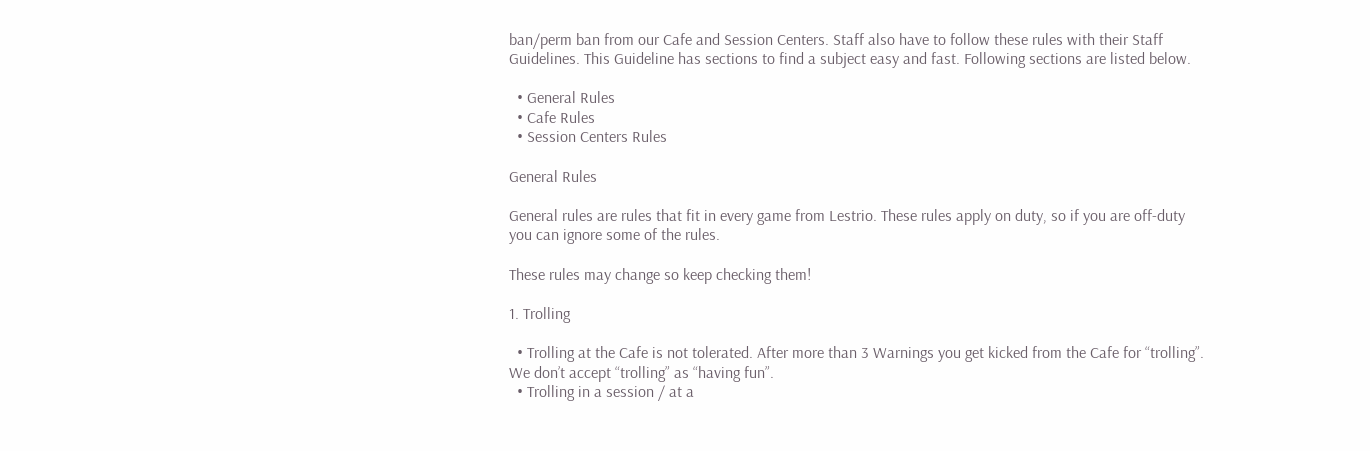ban/perm ban from our Cafe and Session Centers. Staff also have to follow these rules with their Staff Guidelines. This Guideline has sections to find a subject easy and fast. Following sections are listed below.

  • General Rules
  • Cafe Rules
  • Session Centers Rules

General Rules

General rules are rules that fit in every game from Lestrio. These rules apply on duty, so if you are off-duty you can ignore some of the rules.

These rules may change so keep checking them!

1. Trolling

  • Trolling at the Cafe is not tolerated. After more than 3 Warnings you get kicked from the Cafe for “trolling”. We don’t accept “trolling” as “having fun”.
  • Trolling in a session / at a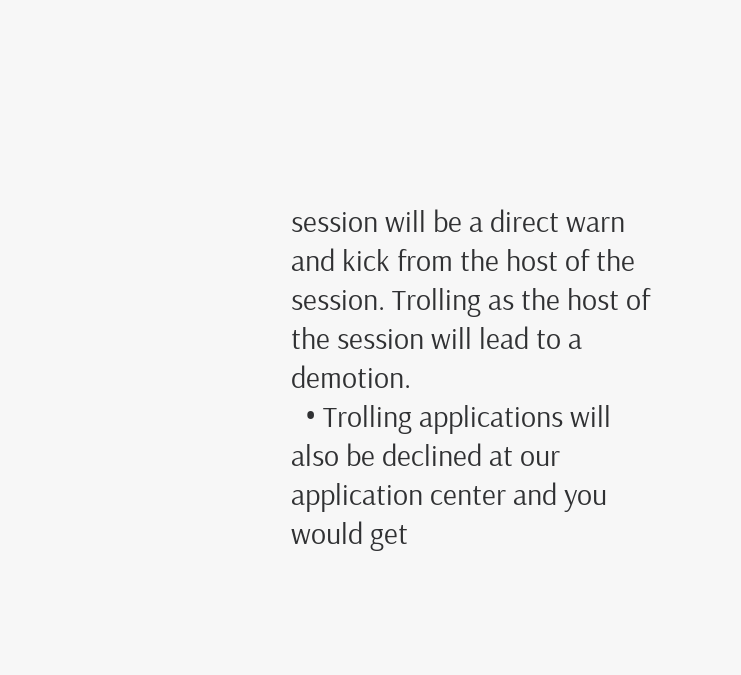session will be a direct warn and kick from the host of the session. Trolling as the host of the session will lead to a demotion.
  • Trolling applications will also be declined at our application center and you would get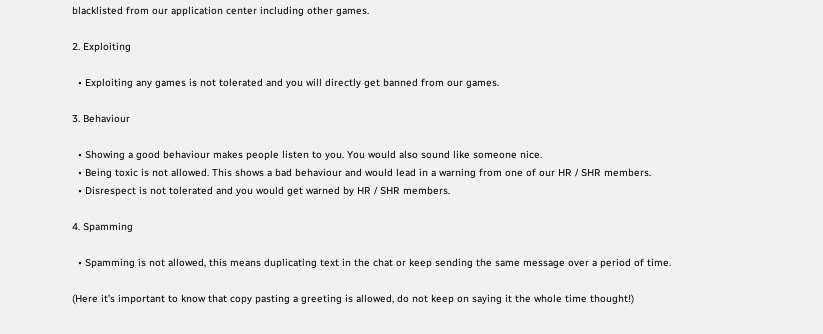blacklisted from our application center including other games.

2. Exploiting

  • Exploiting any games is not tolerated and you will directly get banned from our games.

3. Behaviour

  • Showing a good behaviour makes people listen to you. You would also sound like someone nice.
  • Being toxic is not allowed. This shows a bad behaviour and would lead in a warning from one of our HR / SHR members.
  • Disrespect is not tolerated and you would get warned by HR / SHR members.

4. Spamming

  • Spamming is not allowed, this means duplicating text in the chat or keep sending the same message over a period of time.

(Here it’s important to know that copy pasting a greeting is allowed, do not keep on saying it the whole time thought!)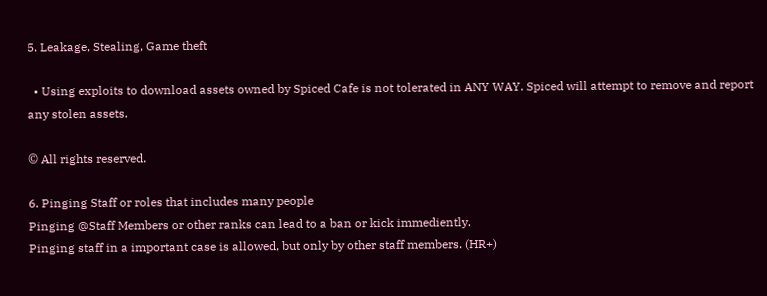5. Leakage, Stealing, Game theft

  • Using exploits to download assets owned by Spiced Cafe is not tolerated in ANY WAY. Spiced will attempt to remove and report any stolen assets.

© All rights reserved.

6. Pinging Staff or roles that includes many people
Pinging @Staff Members or other ranks can lead to a ban or kick immediently.
Pinging staff in a important case is allowed, but only by other staff members. (HR+)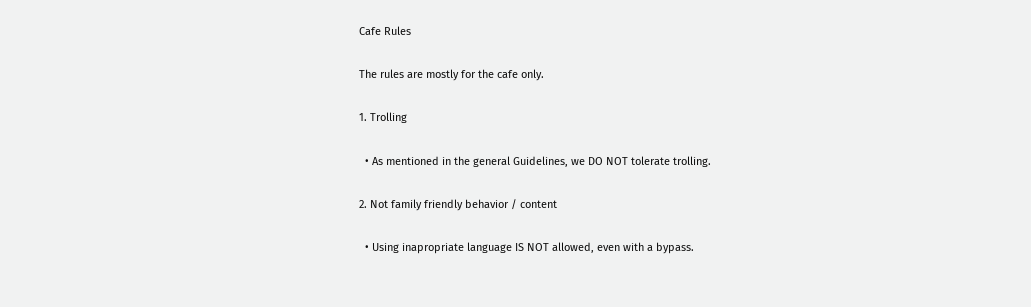Cafe Rules

The rules are mostly for the cafe only.

1. Trolling

  • As mentioned in the general Guidelines, we DO NOT tolerate trolling.

2. Not family friendly behavior / content

  • Using inapropriate language IS NOT allowed, even with a bypass.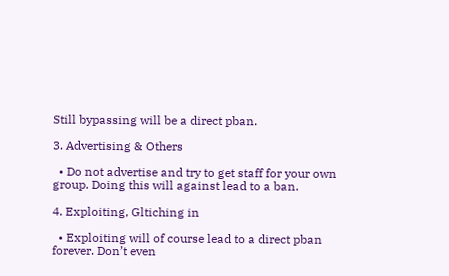Still bypassing will be a direct pban.

3. Advertising & Others

  • Do not advertise and try to get staff for your own group. Doing this will against lead to a ban.

4. Exploiting, Gltiching in

  • Exploiting will of course lead to a direct pban forever. Don’t even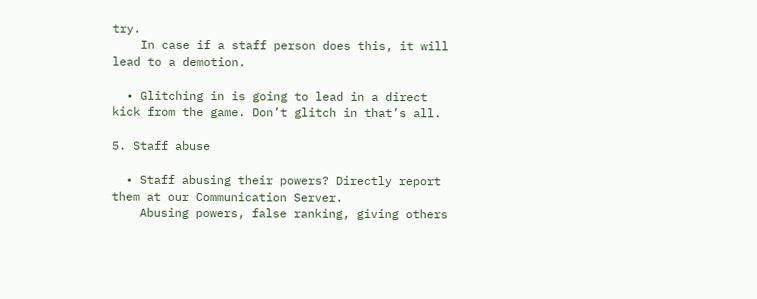try.
    In case if a staff person does this, it will lead to a demotion.

  • Glitching in is going to lead in a direct kick from the game. Don’t glitch in that’s all.

5. Staff abuse

  • Staff abusing their powers? Directly report them at our Communication Server.
    Abusing powers, false ranking, giving others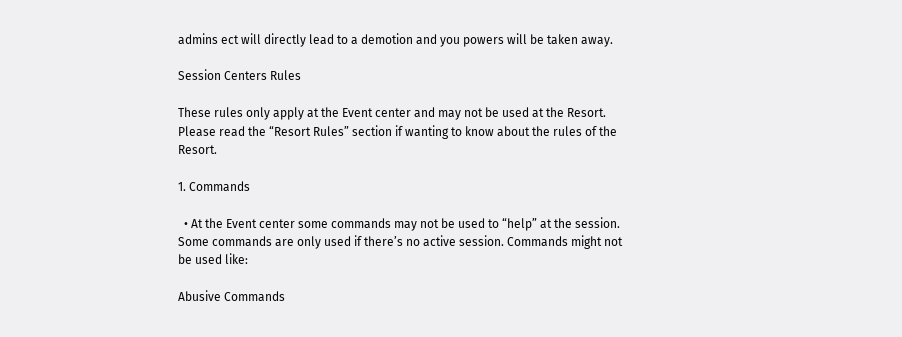admins ect will directly lead to a demotion and you powers will be taken away.

Session Centers Rules

These rules only apply at the Event center and may not be used at the Resort. Please read the “Resort Rules” section if wanting to know about the rules of the Resort.

1. Commands

  • At the Event center some commands may not be used to “help” at the session. Some commands are only used if there’s no active session. Commands might not be used like:

Abusive Commands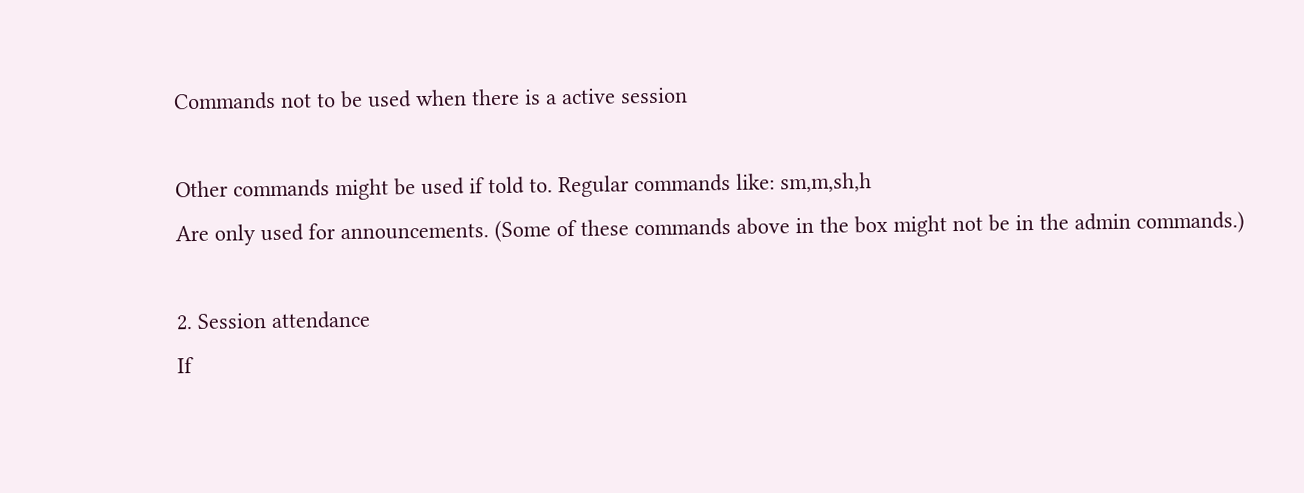Commands not to be used when there is a active session

Other commands might be used if told to. Regular commands like: sm,m,sh,h
Are only used for announcements. (Some of these commands above in the box might not be in the admin commands.)

2. Session attendance
If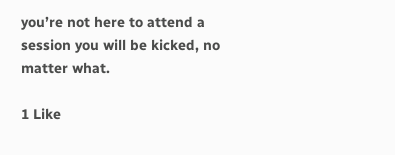you’re not here to attend a session you will be kicked, no matter what.

1 Like